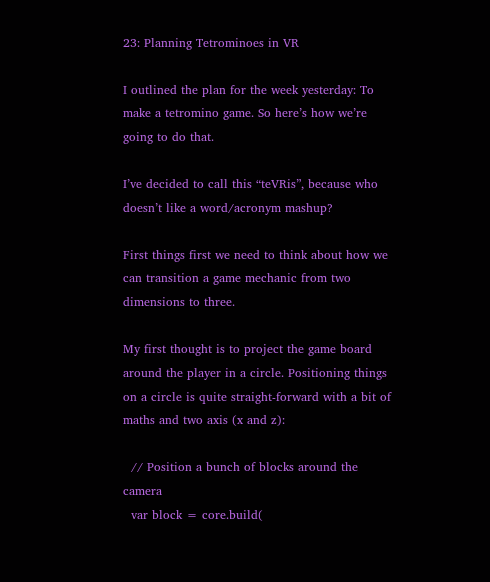23: Planning Tetrominoes in VR

I outlined the plan for the week yesterday: To make a tetromino game. So here’s how we’re going to do that.

I’ve decided to call this “teVRis”, because who doesn’t like a word/acronym mashup?

First things first we need to think about how we can transition a game mechanic from two dimensions to three.

My first thought is to project the game board around the player in a circle. Positioning things on a circle is quite straight-forward with a bit of maths and two axis (x and z):

  // Position a bunch of blocks around the camera
  var block = core.build(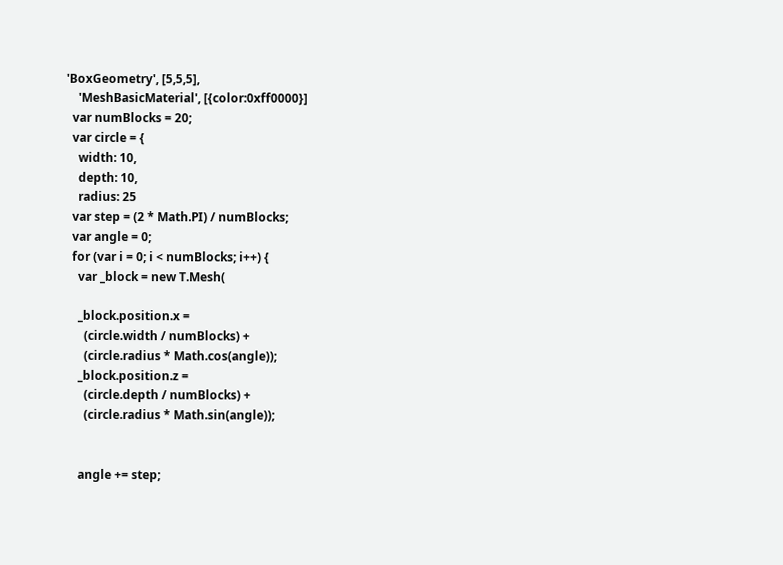'BoxGeometry', [5,5,5],
    'MeshBasicMaterial', [{color:0xff0000}]
  var numBlocks = 20;
  var circle = {
    width: 10,
    depth: 10,
    radius: 25
  var step = (2 * Math.PI) / numBlocks;
  var angle = 0;
  for (var i = 0; i < numBlocks; i++) {
    var _block = new T.Mesh(

    _block.position.x =
      (circle.width / numBlocks) +
      (circle.radius * Math.cos(angle));
    _block.position.z =
      (circle.depth / numBlocks) +
      (circle.radius * Math.sin(angle));


    angle += step;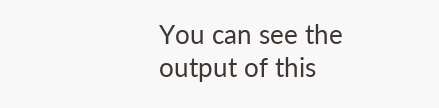You can see the output of this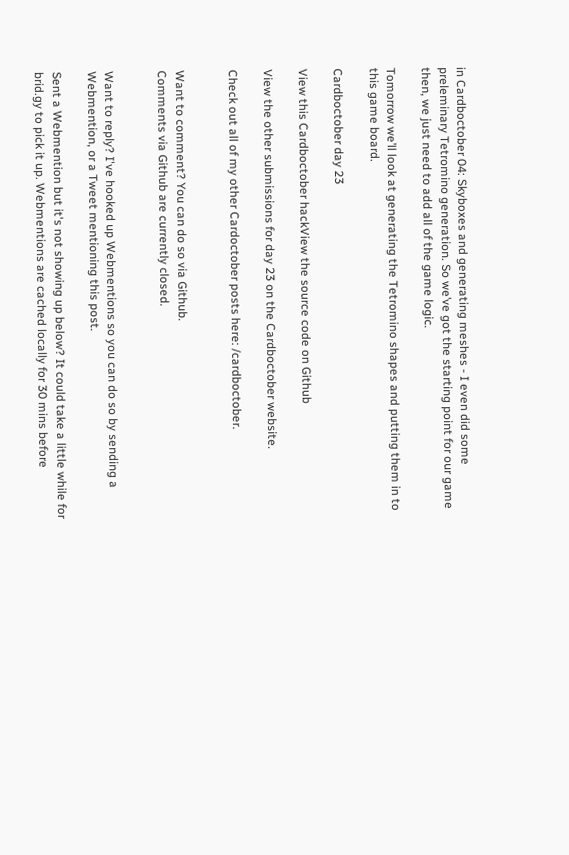in Cardboctober 04: Skyboxes and generating meshes - I even did some preleminary Tetromino generation. So we’ve got the starting point for our game then, we just need to add all of the game logic.

Tomorrow we’ll look at generating the Tetromino shapes and putting them in to this game board.

Cardboctober day 23

View this Cardboctober hackView the source code on Github

View the other submissions for day 23 on the Cardboctober website.

Check out all of my other Cardoctober posts here: /cardboctober.


Want to comment? You can do so via Github.
Comments via Github are currently closed.


Want to reply? I've hooked up Webmentions so you can do so by sending a Webmention, or a Tweet mentioning this post.

Sent a Webmention but it's not showing up below? It could take a little while for brid.gy to pick it up. Webmentions are cached locally for 30 mins before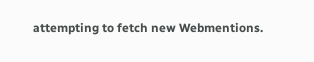attempting to fetch new Webmentions.